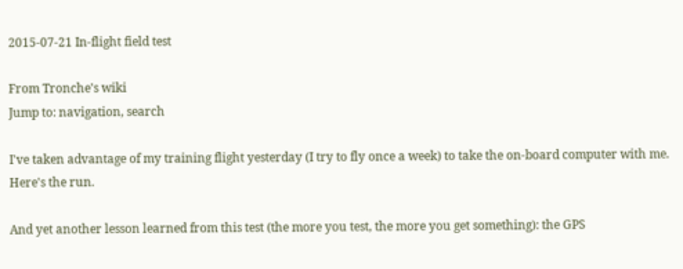2015-07-21 In-flight field test

From Tronche's wiki
Jump to: navigation, search

I've taken advantage of my training flight yesterday (I try to fly once a week) to take the on-board computer with me. Here's the run.

And yet another lesson learned from this test (the more you test, the more you get something): the GPS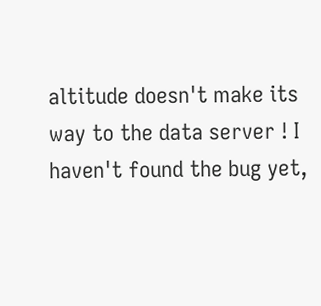altitude doesn't make its way to the data server ! I haven't found the bug yet,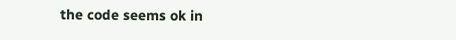the code seems ok in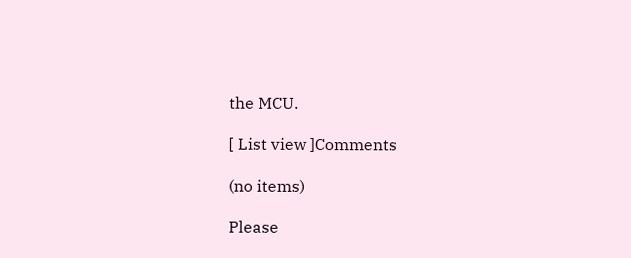the MCU.

[ List view ]Comments

(no items)

Please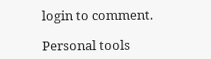login to comment.

Personal tools